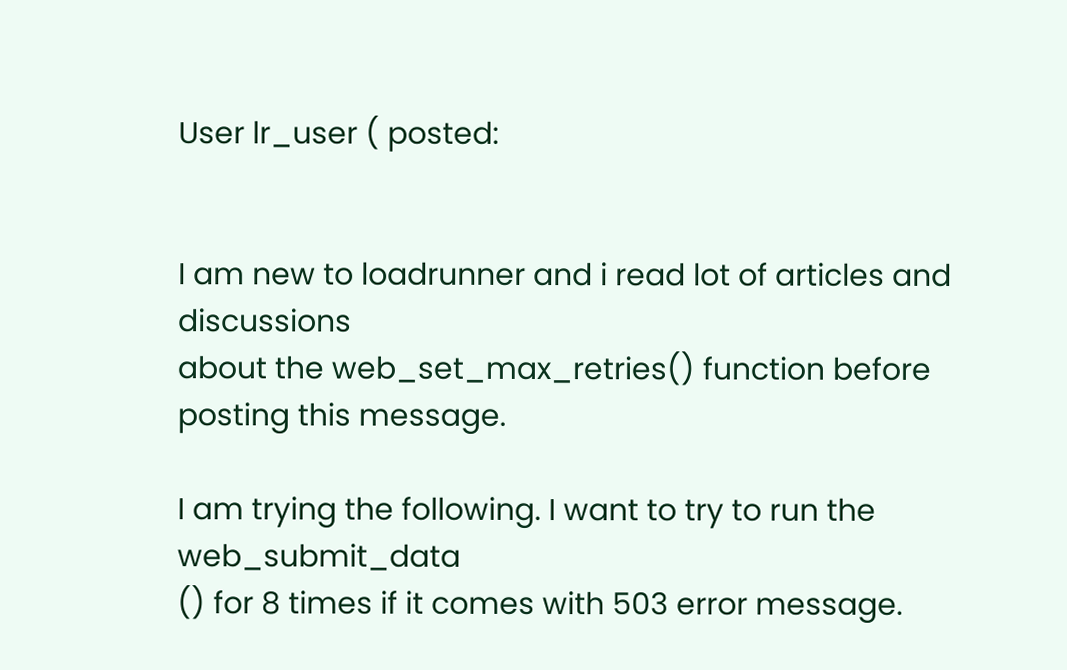User lr_user ( posted:


I am new to loadrunner and i read lot of articles and discussions
about the web_set_max_retries() function before posting this message.

I am trying the following. I want to try to run the web_submit_data
() for 8 times if it comes with 503 error message.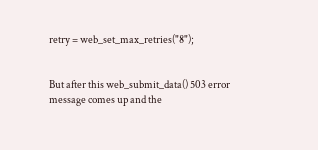retry = web_set_max_retries("8");


But after this web_submit_data() 503 error message comes up and the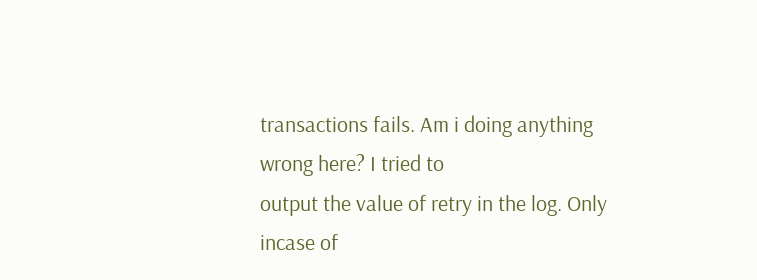transactions fails. Am i doing anything wrong here? I tried to
output the value of retry in the log. Only incase of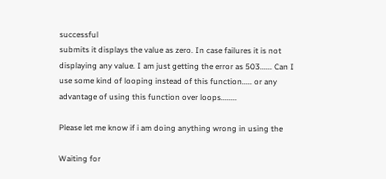successful
submits it displays the value as zero. In case failures it is not
displaying any value. I am just getting the error as 503...... Can I
use some kind of looping instead of this function..... or any
advantage of using this function over loops........

Please let me know if i am doing anything wrong in using the

Waiting for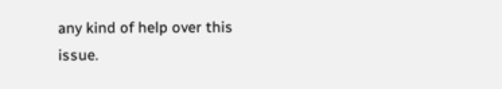any kind of help over this issue.